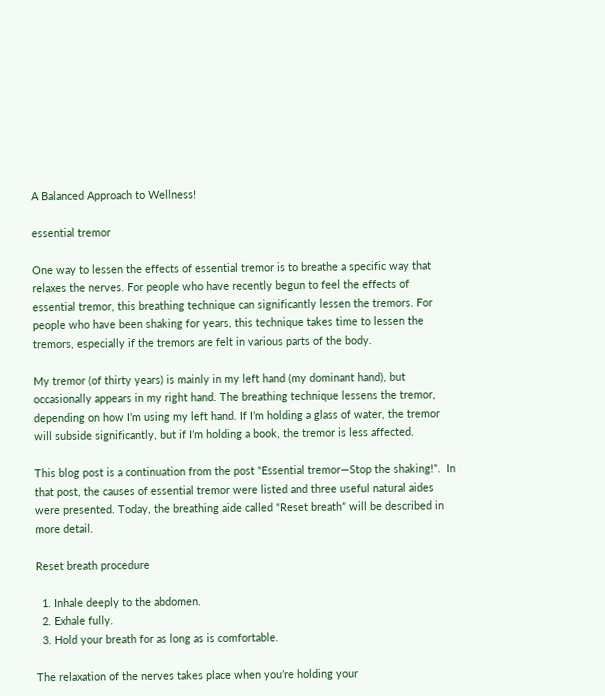A Balanced Approach to Wellness!

essential tremor

One way to lessen the effects of essential tremor is to breathe a specific way that relaxes the nerves. For people who have recently begun to feel the effects of essential tremor, this breathing technique can significantly lessen the tremors. For people who have been shaking for years, this technique takes time to lessen the tremors, especially if the tremors are felt in various parts of the body.

My tremor (of thirty years) is mainly in my left hand (my dominant hand), but occasionally appears in my right hand. The breathing technique lessens the tremor, depending on how I’m using my left hand. If I’m holding a glass of water, the tremor will subside significantly, but if I’m holding a book, the tremor is less affected.

This blog post is a continuation from the post “Essential tremor—Stop the shaking!”.  In that post, the causes of essential tremor were listed and three useful natural aides were presented. Today, the breathing aide called “Reset breath” will be described in more detail.

Reset breath procedure

  1. Inhale deeply to the abdomen.
  2. Exhale fully.
  3. Hold your breath for as long as is comfortable.

The relaxation of the nerves takes place when you’re holding your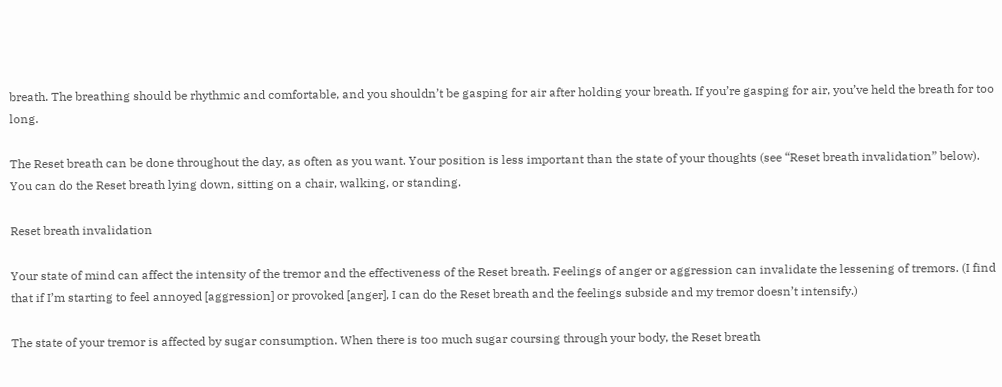breath. The breathing should be rhythmic and comfortable, and you shouldn’t be gasping for air after holding your breath. If you’re gasping for air, you’ve held the breath for too long.

The Reset breath can be done throughout the day, as often as you want. Your position is less important than the state of your thoughts (see “Reset breath invalidation” below). You can do the Reset breath lying down, sitting on a chair, walking, or standing.

Reset breath invalidation

Your state of mind can affect the intensity of the tremor and the effectiveness of the Reset breath. Feelings of anger or aggression can invalidate the lessening of tremors. (I find that if I’m starting to feel annoyed [aggression] or provoked [anger], I can do the Reset breath and the feelings subside and my tremor doesn’t intensify.)

The state of your tremor is affected by sugar consumption. When there is too much sugar coursing through your body, the Reset breath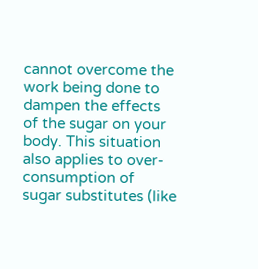cannot overcome the work being done to dampen the effects of the sugar on your body. This situation also applies to over-consumption of sugar substitutes (like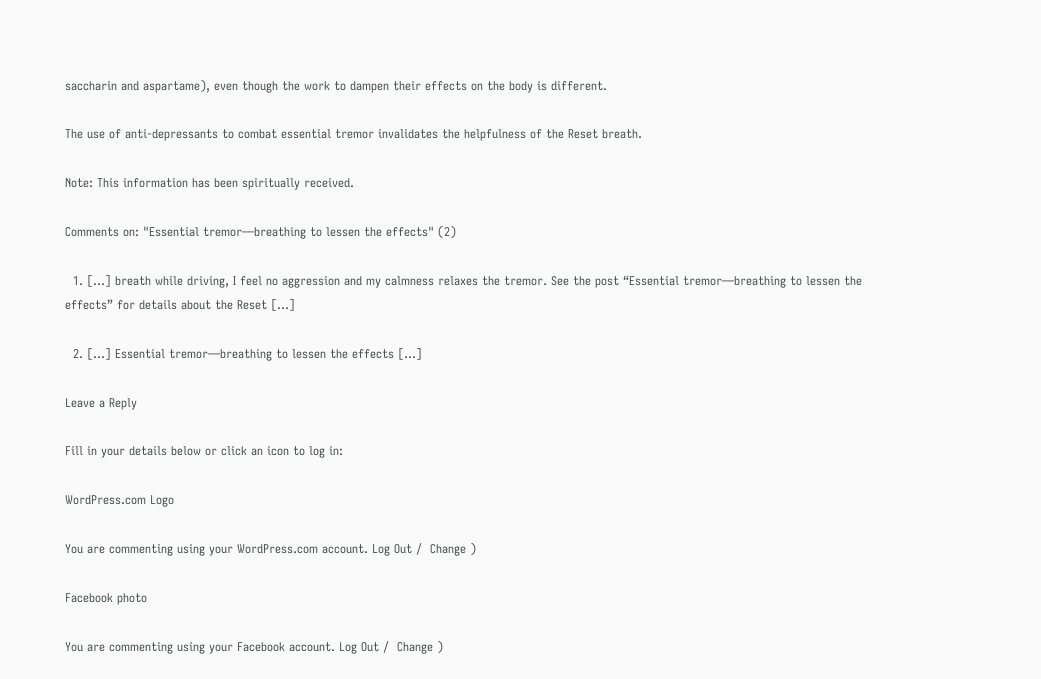saccharin and aspartame), even though the work to dampen their effects on the body is different.

The use of anti-depressants to combat essential tremor invalidates the helpfulness of the Reset breath.

Note: This information has been spiritually received.

Comments on: "Essential tremor—breathing to lessen the effects" (2)

  1. […] breath while driving, I feel no aggression and my calmness relaxes the tremor. See the post “Essential tremor—breathing to lessen the effects” for details about the Reset […]

  2. […] Essential tremor—breathing to lessen the effects […]

Leave a Reply

Fill in your details below or click an icon to log in:

WordPress.com Logo

You are commenting using your WordPress.com account. Log Out /  Change )

Facebook photo

You are commenting using your Facebook account. Log Out /  Change )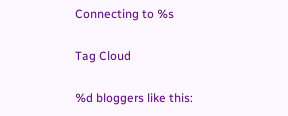Connecting to %s

Tag Cloud

%d bloggers like this: